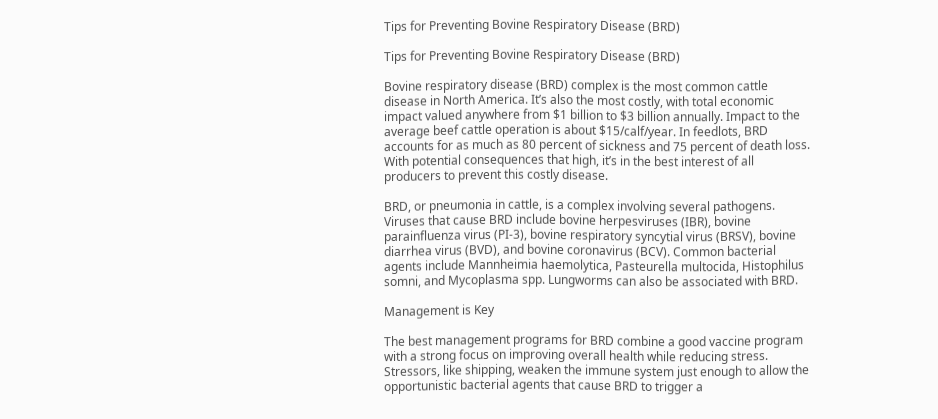Tips for Preventing Bovine Respiratory Disease (BRD)

Tips for Preventing Bovine Respiratory Disease (BRD)

Bovine respiratory disease (BRD) complex is the most common cattle disease in North America. It’s also the most costly, with total economic impact valued anywhere from $1 billion to $3 billion annually. Impact to the average beef cattle operation is about $15/calf/year. In feedlots, BRD accounts for as much as 80 percent of sickness and 75 percent of death loss. With potential consequences that high, it’s in the best interest of all producers to prevent this costly disease.

BRD, or pneumonia in cattle, is a complex involving several pathogens. Viruses that cause BRD include bovine herpesviruses (IBR), bovine parainfluenza virus (PI-3), bovine respiratory syncytial virus (BRSV), bovine diarrhea virus (BVD), and bovine coronavirus (BCV). Common bacterial agents include Mannheimia haemolytica, Pasteurella multocida, Histophilus somni, and Mycoplasma spp. Lungworms can also be associated with BRD.

Management is Key

The best management programs for BRD combine a good vaccine program with a strong focus on improving overall health while reducing stress. Stressors, like shipping, weaken the immune system just enough to allow the opportunistic bacterial agents that cause BRD to trigger a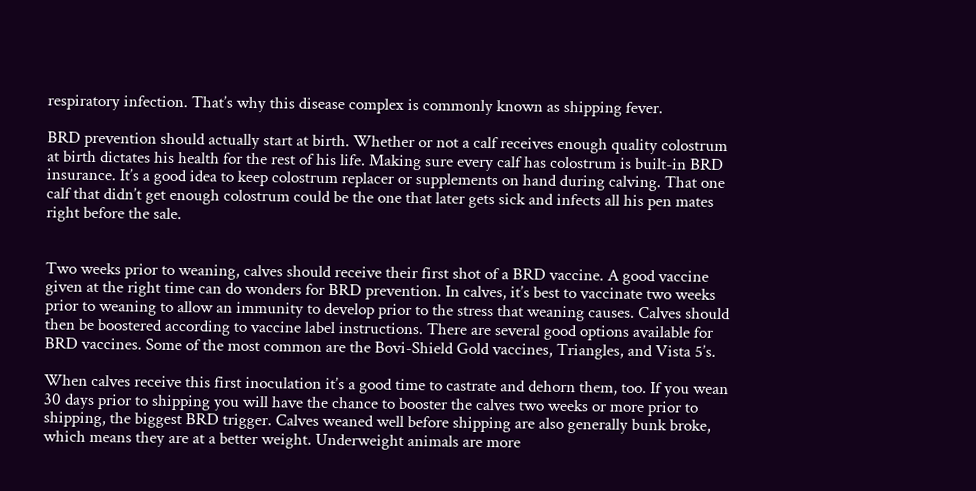respiratory infection. That’s why this disease complex is commonly known as shipping fever.

BRD prevention should actually start at birth. Whether or not a calf receives enough quality colostrum at birth dictates his health for the rest of his life. Making sure every calf has colostrum is built-in BRD insurance. It’s a good idea to keep colostrum replacer or supplements on hand during calving. That one calf that didn’t get enough colostrum could be the one that later gets sick and infects all his pen mates right before the sale.


Two weeks prior to weaning, calves should receive their first shot of a BRD vaccine. A good vaccine given at the right time can do wonders for BRD prevention. In calves, it’s best to vaccinate two weeks prior to weaning to allow an immunity to develop prior to the stress that weaning causes. Calves should then be boostered according to vaccine label instructions. There are several good options available for BRD vaccines. Some of the most common are the Bovi-Shield Gold vaccines, Triangles, and Vista 5’s.

When calves receive this first inoculation it’s a good time to castrate and dehorn them, too. If you wean 30 days prior to shipping you will have the chance to booster the calves two weeks or more prior to shipping, the biggest BRD trigger. Calves weaned well before shipping are also generally bunk broke, which means they are at a better weight. Underweight animals are more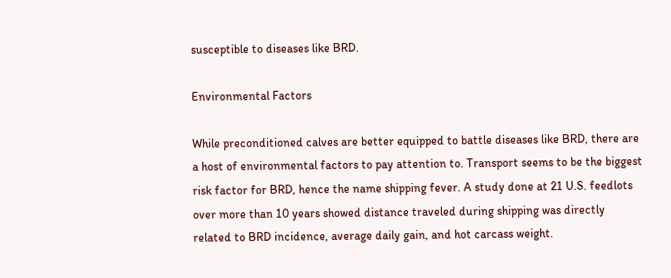susceptible to diseases like BRD.

Environmental Factors

While preconditioned calves are better equipped to battle diseases like BRD, there are a host of environmental factors to pay attention to. Transport seems to be the biggest risk factor for BRD, hence the name shipping fever. A study done at 21 U.S. feedlots over more than 10 years showed distance traveled during shipping was directly related to BRD incidence, average daily gain, and hot carcass weight.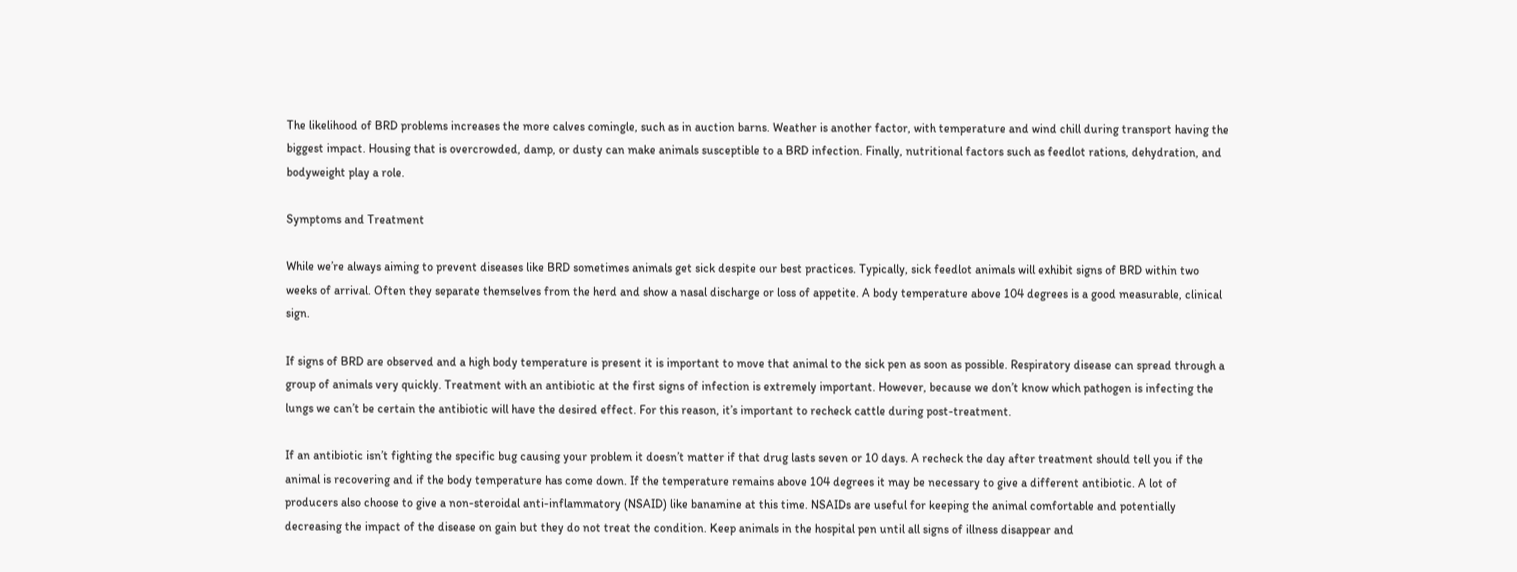The likelihood of BRD problems increases the more calves comingle, such as in auction barns. Weather is another factor, with temperature and wind chill during transport having the biggest impact. Housing that is overcrowded, damp, or dusty can make animals susceptible to a BRD infection. Finally, nutritional factors such as feedlot rations, dehydration, and bodyweight play a role.

Symptoms and Treatment

While we’re always aiming to prevent diseases like BRD sometimes animals get sick despite our best practices. Typically, sick feedlot animals will exhibit signs of BRD within two weeks of arrival. Often they separate themselves from the herd and show a nasal discharge or loss of appetite. A body temperature above 104 degrees is a good measurable, clinical sign.

If signs of BRD are observed and a high body temperature is present it is important to move that animal to the sick pen as soon as possible. Respiratory disease can spread through a group of animals very quickly. Treatment with an antibiotic at the first signs of infection is extremely important. However, because we don’t know which pathogen is infecting the lungs we can’t be certain the antibiotic will have the desired effect. For this reason, it’s important to recheck cattle during post-treatment.

If an antibiotic isn’t fighting the specific bug causing your problem it doesn’t matter if that drug lasts seven or 10 days. A recheck the day after treatment should tell you if the animal is recovering and if the body temperature has come down. If the temperature remains above 104 degrees it may be necessary to give a different antibiotic. A lot of producers also choose to give a non-steroidal anti-inflammatory (NSAID) like banamine at this time. NSAIDs are useful for keeping the animal comfortable and potentially decreasing the impact of the disease on gain but they do not treat the condition. Keep animals in the hospital pen until all signs of illness disappear and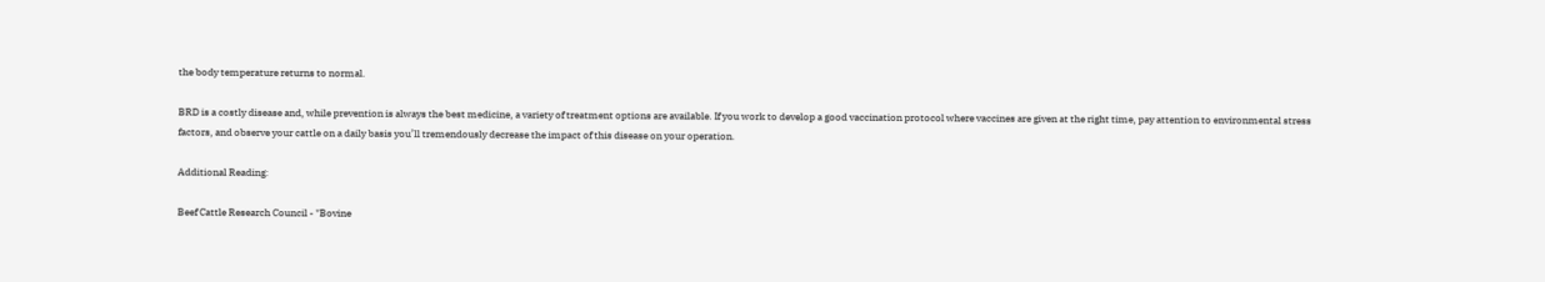the body temperature returns to normal.

BRD is a costly disease and, while prevention is always the best medicine, a variety of treatment options are available. If you work to develop a good vaccination protocol where vaccines are given at the right time, pay attention to environmental stress factors, and observe your cattle on a daily basis you’ll tremendously decrease the impact of this disease on your operation.

Additional Reading:

Beef Cattle Research Council - "Bovine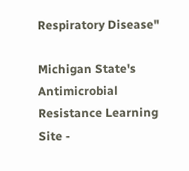Respiratory Disease"

Michigan State's Antimicrobial Resistance Learning Site -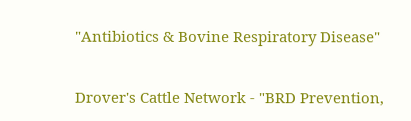"Antibiotics & Bovine Respiratory Disease"

Drover's Cattle Network - "BRD Prevention,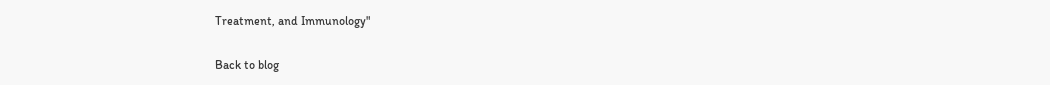Treatment, and Immunology"

Back to blog